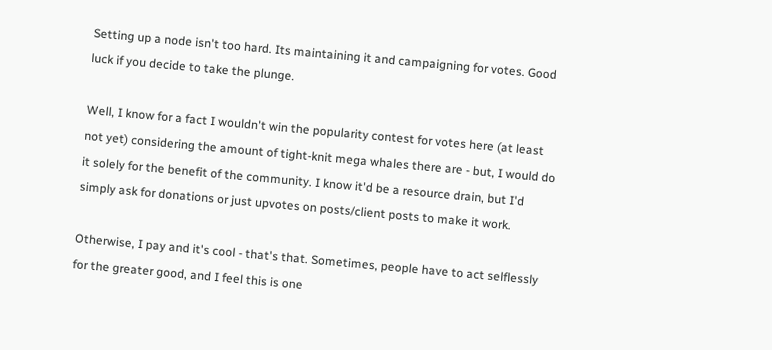Setting up a node isn't too hard. Its maintaining it and campaigning for votes. Good luck if you decide to take the plunge.

Well, I know for a fact I wouldn't win the popularity contest for votes here (at least not yet) considering the amount of tight-knit mega whales there are - but, I would do it solely for the benefit of the community. I know it'd be a resource drain, but I'd simply ask for donations or just upvotes on posts/client posts to make it work.

Otherwise, I pay and it's cool - that's that. Sometimes, people have to act selflessly for the greater good, and I feel this is one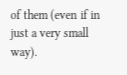of them (even if in just a very small way).